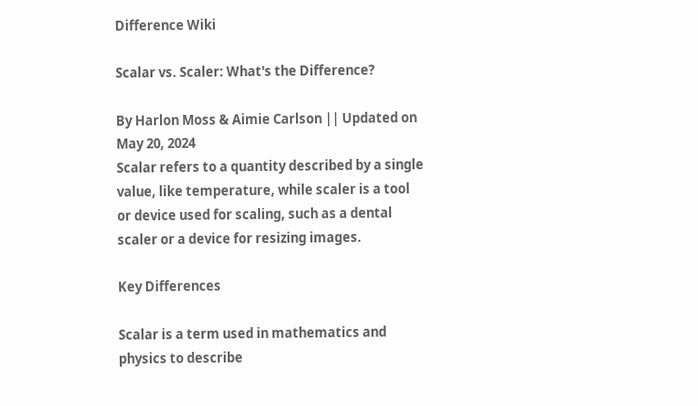Difference Wiki

Scalar vs. Scaler: What's the Difference?

By Harlon Moss & Aimie Carlson || Updated on May 20, 2024
Scalar refers to a quantity described by a single value, like temperature, while scaler is a tool or device used for scaling, such as a dental scaler or a device for resizing images.

Key Differences

Scalar is a term used in mathematics and physics to describe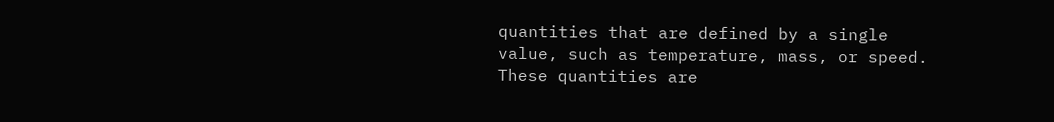quantities that are defined by a single value, such as temperature, mass, or speed. These quantities are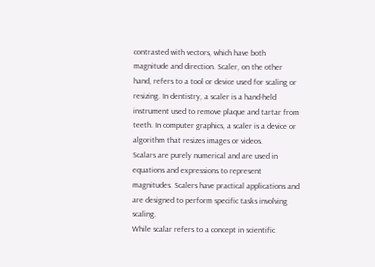contrasted with vectors, which have both magnitude and direction. Scaler, on the other hand, refers to a tool or device used for scaling or resizing. In dentistry, a scaler is a hand-held instrument used to remove plaque and tartar from teeth. In computer graphics, a scaler is a device or algorithm that resizes images or videos.
Scalars are purely numerical and are used in equations and expressions to represent magnitudes. Scalers have practical applications and are designed to perform specific tasks involving scaling.
While scalar refers to a concept in scientific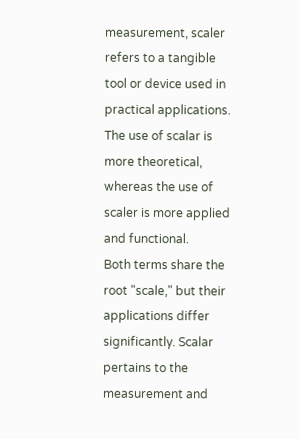measurement, scaler refers to a tangible tool or device used in practical applications. The use of scalar is more theoretical, whereas the use of scaler is more applied and functional.
Both terms share the root "scale," but their applications differ significantly. Scalar pertains to the measurement and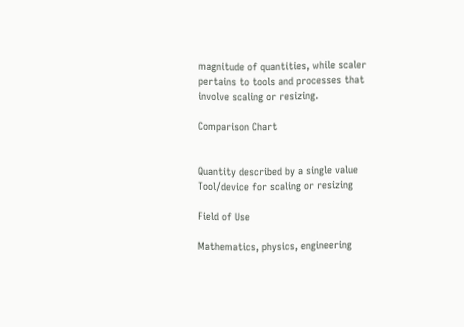magnitude of quantities, while scaler pertains to tools and processes that involve scaling or resizing.

Comparison Chart


Quantity described by a single value
Tool/device for scaling or resizing

Field of Use

Mathematics, physics, engineering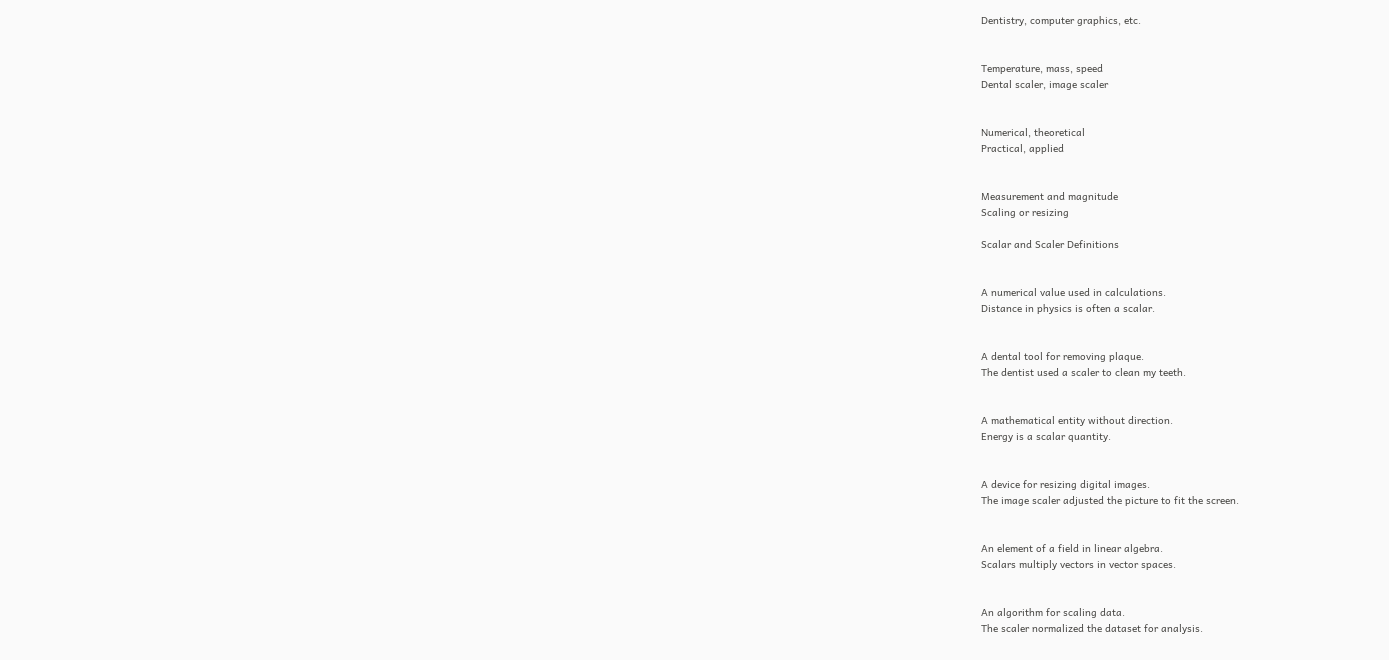Dentistry, computer graphics, etc.


Temperature, mass, speed
Dental scaler, image scaler


Numerical, theoretical
Practical, applied


Measurement and magnitude
Scaling or resizing

Scalar and Scaler Definitions


A numerical value used in calculations.
Distance in physics is often a scalar.


A dental tool for removing plaque.
The dentist used a scaler to clean my teeth.


A mathematical entity without direction.
Energy is a scalar quantity.


A device for resizing digital images.
The image scaler adjusted the picture to fit the screen.


An element of a field in linear algebra.
Scalars multiply vectors in vector spaces.


An algorithm for scaling data.
The scaler normalized the dataset for analysis.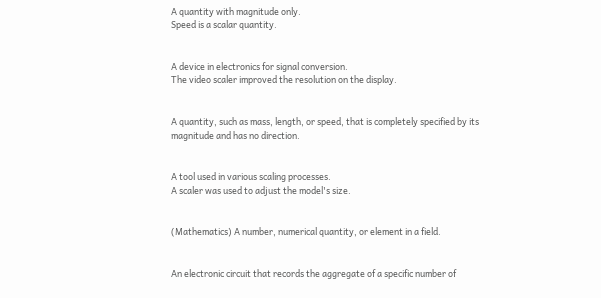A quantity with magnitude only.
Speed is a scalar quantity.


A device in electronics for signal conversion.
The video scaler improved the resolution on the display.


A quantity, such as mass, length, or speed, that is completely specified by its magnitude and has no direction.


A tool used in various scaling processes.
A scaler was used to adjust the model's size.


(Mathematics) A number, numerical quantity, or element in a field.


An electronic circuit that records the aggregate of a specific number of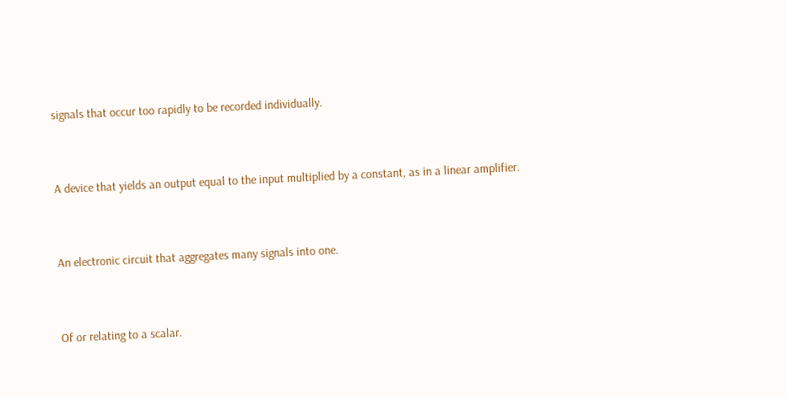signals that occur too rapidly to be recorded individually.


A device that yields an output equal to the input multiplied by a constant, as in a linear amplifier.


An electronic circuit that aggregates many signals into one.


Of or relating to a scalar.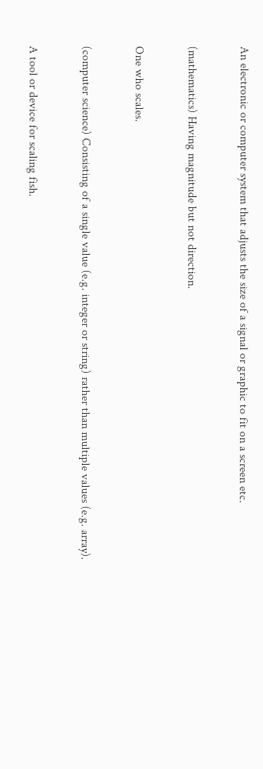An electronic or computer system that adjusts the size of a signal or graphic to fit on a screen etc.


(mathematics) Having magnitude but not direction.


One who scales.


(computer science) Consisting of a single value (e.g. integer or string) rather than multiple values (e.g. array).


A tool or device for scaling fish.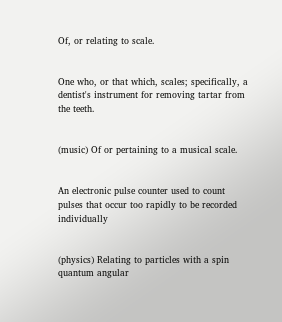Of, or relating to scale.


One who, or that which, scales; specifically, a dentist's instrument for removing tartar from the teeth.


(music) Of or pertaining to a musical scale.


An electronic pulse counter used to count pulses that occur too rapidly to be recorded individually


(physics) Relating to particles with a spin quantum angular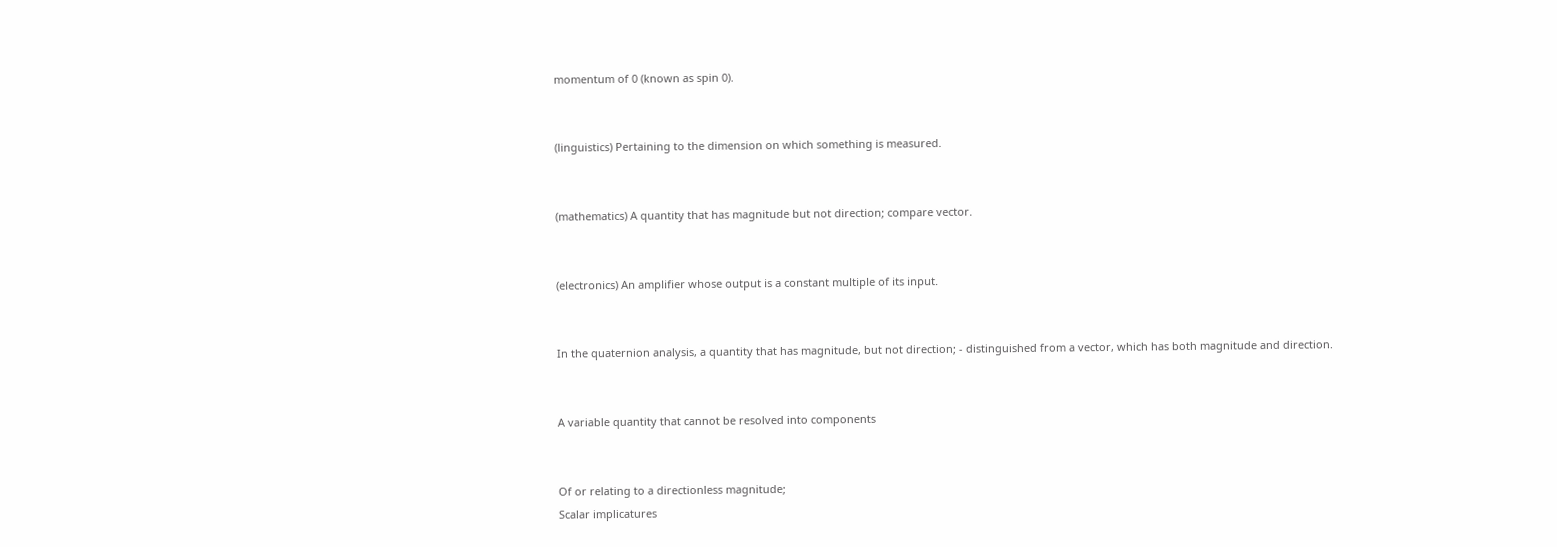momentum of 0 (known as spin 0).


(linguistics) Pertaining to the dimension on which something is measured.


(mathematics) A quantity that has magnitude but not direction; compare vector.


(electronics) An amplifier whose output is a constant multiple of its input.


In the quaternion analysis, a quantity that has magnitude, but not direction; - distinguished from a vector, which has both magnitude and direction.


A variable quantity that cannot be resolved into components


Of or relating to a directionless magnitude;
Scalar implicatures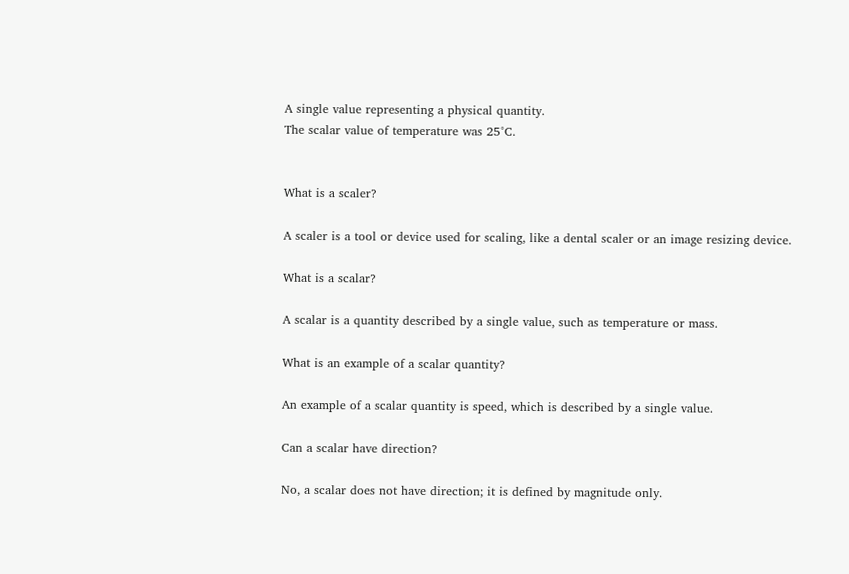A single value representing a physical quantity.
The scalar value of temperature was 25°C.


What is a scaler?

A scaler is a tool or device used for scaling, like a dental scaler or an image resizing device.

What is a scalar?

A scalar is a quantity described by a single value, such as temperature or mass.

What is an example of a scalar quantity?

An example of a scalar quantity is speed, which is described by a single value.

Can a scalar have direction?

No, a scalar does not have direction; it is defined by magnitude only.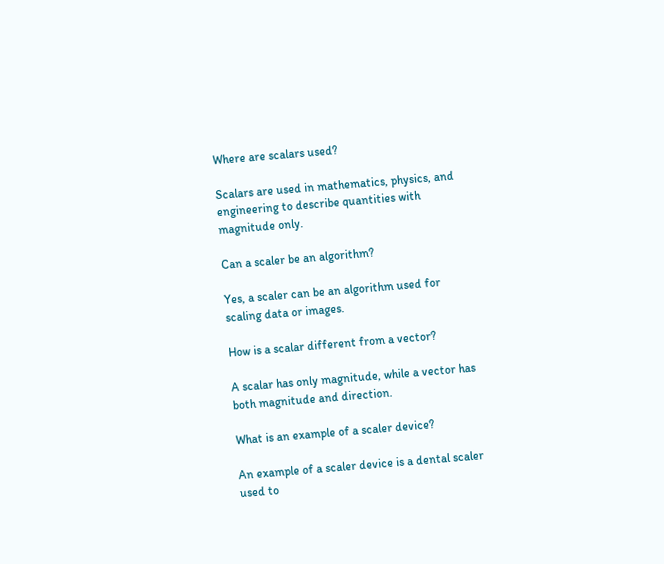Where are scalars used?

Scalars are used in mathematics, physics, and engineering to describe quantities with magnitude only.

Can a scaler be an algorithm?

Yes, a scaler can be an algorithm used for scaling data or images.

How is a scalar different from a vector?

A scalar has only magnitude, while a vector has both magnitude and direction.

What is an example of a scaler device?

An example of a scaler device is a dental scaler used to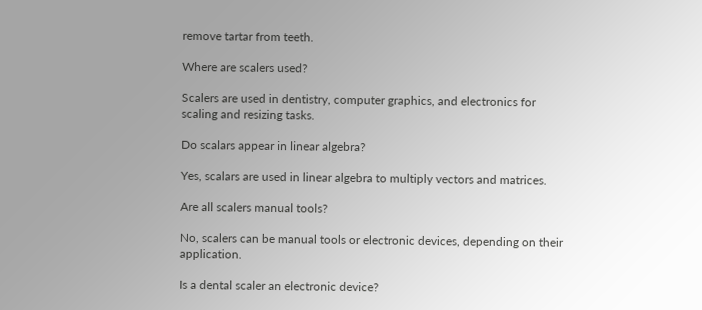remove tartar from teeth.

Where are scalers used?

Scalers are used in dentistry, computer graphics, and electronics for scaling and resizing tasks.

Do scalars appear in linear algebra?

Yes, scalars are used in linear algebra to multiply vectors and matrices.

Are all scalers manual tools?

No, scalers can be manual tools or electronic devices, depending on their application.

Is a dental scaler an electronic device?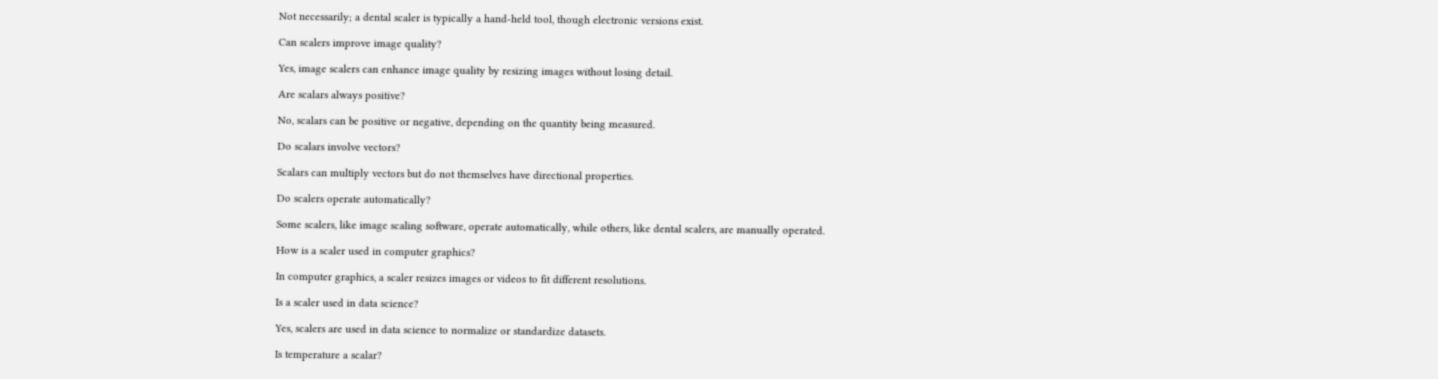Not necessarily; a dental scaler is typically a hand-held tool, though electronic versions exist.

Can scalers improve image quality?

Yes, image scalers can enhance image quality by resizing images without losing detail.

Are scalars always positive?

No, scalars can be positive or negative, depending on the quantity being measured.

Do scalars involve vectors?

Scalars can multiply vectors but do not themselves have directional properties.

Do scalers operate automatically?

Some scalers, like image scaling software, operate automatically, while others, like dental scalers, are manually operated.

How is a scaler used in computer graphics?

In computer graphics, a scaler resizes images or videos to fit different resolutions.

Is a scaler used in data science?

Yes, scalers are used in data science to normalize or standardize datasets.

Is temperature a scalar?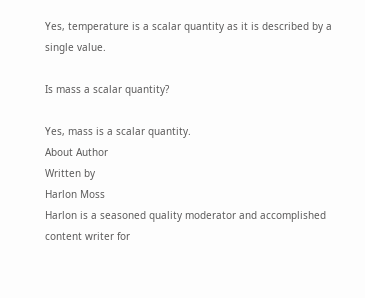Yes, temperature is a scalar quantity as it is described by a single value.

Is mass a scalar quantity?

Yes, mass is a scalar quantity.
About Author
Written by
Harlon Moss
Harlon is a seasoned quality moderator and accomplished content writer for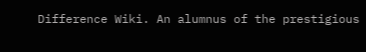Difference Wiki. An alumnus of the prestigious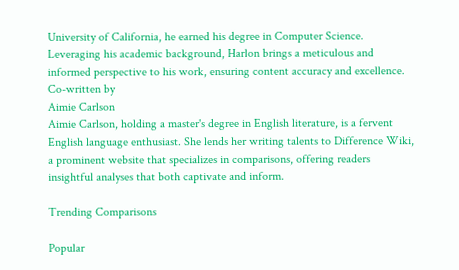University of California, he earned his degree in Computer Science. Leveraging his academic background, Harlon brings a meticulous and informed perspective to his work, ensuring content accuracy and excellence.
Co-written by
Aimie Carlson
Aimie Carlson, holding a master's degree in English literature, is a fervent English language enthusiast. She lends her writing talents to Difference Wiki, a prominent website that specializes in comparisons, offering readers insightful analyses that both captivate and inform.

Trending Comparisons

Popular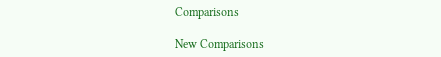Comparisons

New Comparisons